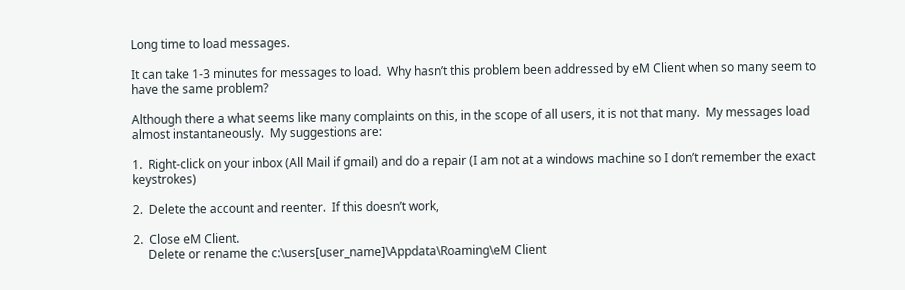Long time to load messages.

It can take 1-3 minutes for messages to load.  Why hasn’t this problem been addressed by eM Client when so many seem to have the same problem?

Although there a what seems like many complaints on this, in the scope of all users, it is not that many.  My messages load almost instantaneously.  My suggestions are:

1.  Right-click on your inbox (All Mail if gmail) and do a repair (I am not at a windows machine so I don’t remember the exact keystrokes)

2.  Delete the account and reenter.  If this doesn’t work,

2.  Close eM Client.
     Delete or rename the c:\users[user_name]\Appdata\Roaming\eM Client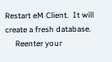Restart eM Client.  It will create a fresh database.
     Reenter your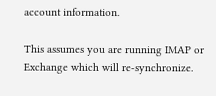account information.

This assumes you are running IMAP or Exchange which will re-synchronize.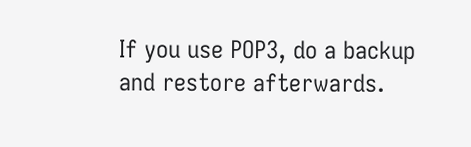If you use POP3, do a backup and restore afterwards.